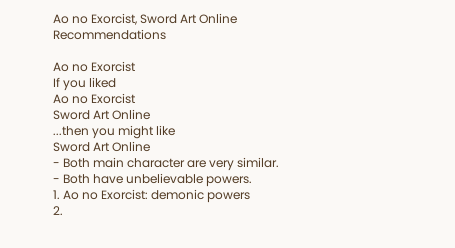Ao no Exorcist, Sword Art Online Recommendations

Ao no Exorcist
If you liked
Ao no Exorcist
Sword Art Online
...then you might like
Sword Art Online
- Both main character are very similar.
- Both have unbelievable powers.
1. Ao no Exorcist: demonic powers
2.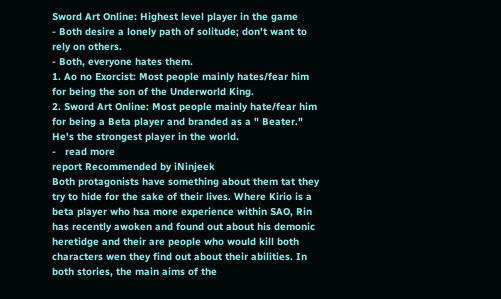Sword Art Online: Highest level player in the game
- Both desire a lonely path of solitude; don't want to rely on others.
- Both, everyone hates them.
1. Ao no Exorcist: Most people mainly hates/fear him for being the son of the Underworld King.
2. Sword Art Online: Most people mainly hate/fear him for being a Beta player and branded as a " Beater." He's the strongest player in the world.
-   read more
report Recommended by iNinjeek
Both protagonists have something about them tat they try to hide for the sake of their lives. Where Kirio is a beta player who hsa more experience within SAO, Rin has recently awoken and found out about his demonic heretidge and their are people who would kill both characters wen they find out about their abilities. In both stories, the main aims of the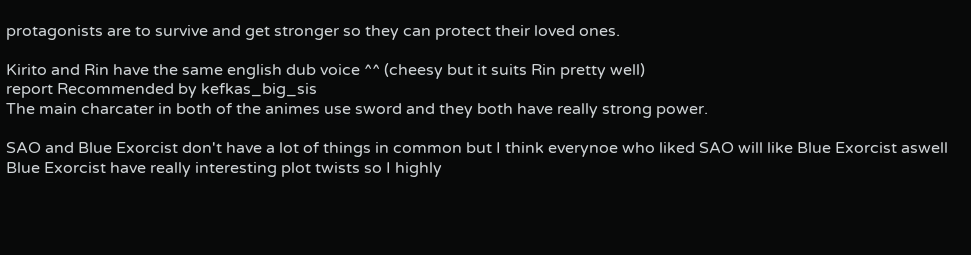protagonists are to survive and get stronger so they can protect their loved ones.

Kirito and Rin have the same english dub voice ^^ (cheesy but it suits Rin pretty well)
report Recommended by kefkas_big_sis
The main charcater in both of the animes use sword and they both have really strong power.

SAO and Blue Exorcist don't have a lot of things in common but I think everynoe who liked SAO will like Blue Exorcist aswell
Blue Exorcist have really interesting plot twists so I highly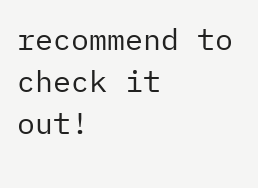recommend to check it out!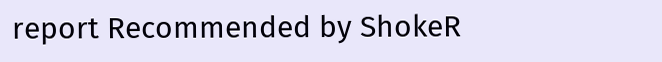report Recommended by ShokeR